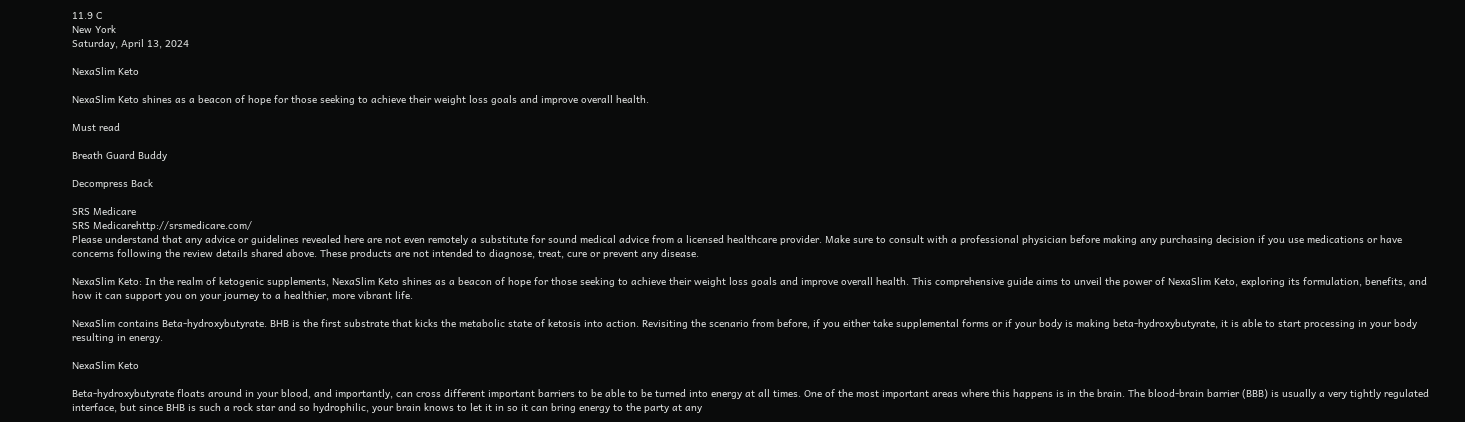11.9 C
New York
Saturday, April 13, 2024

NexaSlim Keto

NexaSlim Keto shines as a beacon of hope for those seeking to achieve their weight loss goals and improve overall health.

Must read

Breath Guard Buddy

Decompress Back

SRS Medicare
SRS Medicarehttp://srsmedicare.com/
Please understand that any advice or guidelines revealed here are not even remotely a substitute for sound medical advice from a licensed healthcare provider. Make sure to consult with a professional physician before making any purchasing decision if you use medications or have concerns following the review details shared above. These products are not intended to diagnose, treat, cure or prevent any disease.

NexaSlim Keto: In the realm of ketogenic supplements, NexaSlim Keto shines as a beacon of hope for those seeking to achieve their weight loss goals and improve overall health. This comprehensive guide aims to unveil the power of NexaSlim Keto, exploring its formulation, benefits, and how it can support you on your journey to a healthier, more vibrant life.

NexaSlim contains Beta-hydroxybutyrate. BHB is the first substrate that kicks the metabolic state of ketosis into action. Revisiting the scenario from before, if you either take supplemental forms or if your body is making beta-hydroxybutyrate, it is able to start processing in your body resulting in energy.

NexaSlim Keto

Beta-hydroxybutyrate floats around in your blood, and importantly, can cross different important barriers to be able to be turned into energy at all times. One of the most important areas where this happens is in the brain. The blood-brain barrier (BBB) is usually a very tightly regulated interface, but since BHB is such a rock star and so hydrophilic, your brain knows to let it in so it can bring energy to the party at any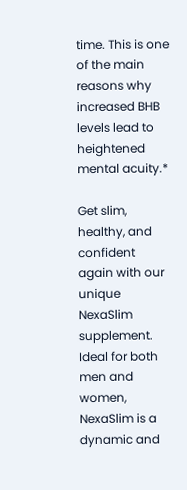time. This is one of the main reasons why increased BHB levels lead to heightened mental acuity.*

Get slim, healthy, and confident again with our unique NexaSlim supplement. Ideal for both men and women, NexaSlim is a dynamic and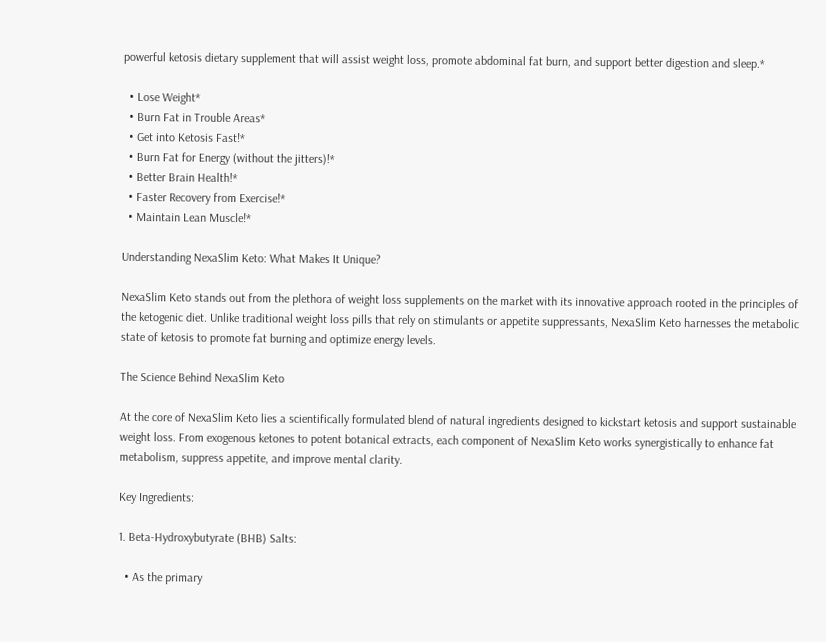powerful ketosis dietary supplement that will assist weight loss, promote abdominal fat burn, and support better digestion and sleep.*

  • Lose Weight*
  • Burn Fat in Trouble Areas*
  • Get into Ketosis Fast!*
  • Burn Fat for Energy (without the jitters)!*
  • Better Brain Health!*
  • Faster Recovery from Exercise!*
  • Maintain Lean Muscle!*

Understanding NexaSlim Keto: What Makes It Unique?

NexaSlim Keto stands out from the plethora of weight loss supplements on the market with its innovative approach rooted in the principles of the ketogenic diet. Unlike traditional weight loss pills that rely on stimulants or appetite suppressants, NexaSlim Keto harnesses the metabolic state of ketosis to promote fat burning and optimize energy levels.

The Science Behind NexaSlim Keto

At the core of NexaSlim Keto lies a scientifically formulated blend of natural ingredients designed to kickstart ketosis and support sustainable weight loss. From exogenous ketones to potent botanical extracts, each component of NexaSlim Keto works synergistically to enhance fat metabolism, suppress appetite, and improve mental clarity.

Key Ingredients:

1. Beta-Hydroxybutyrate (BHB) Salts:

  • As the primary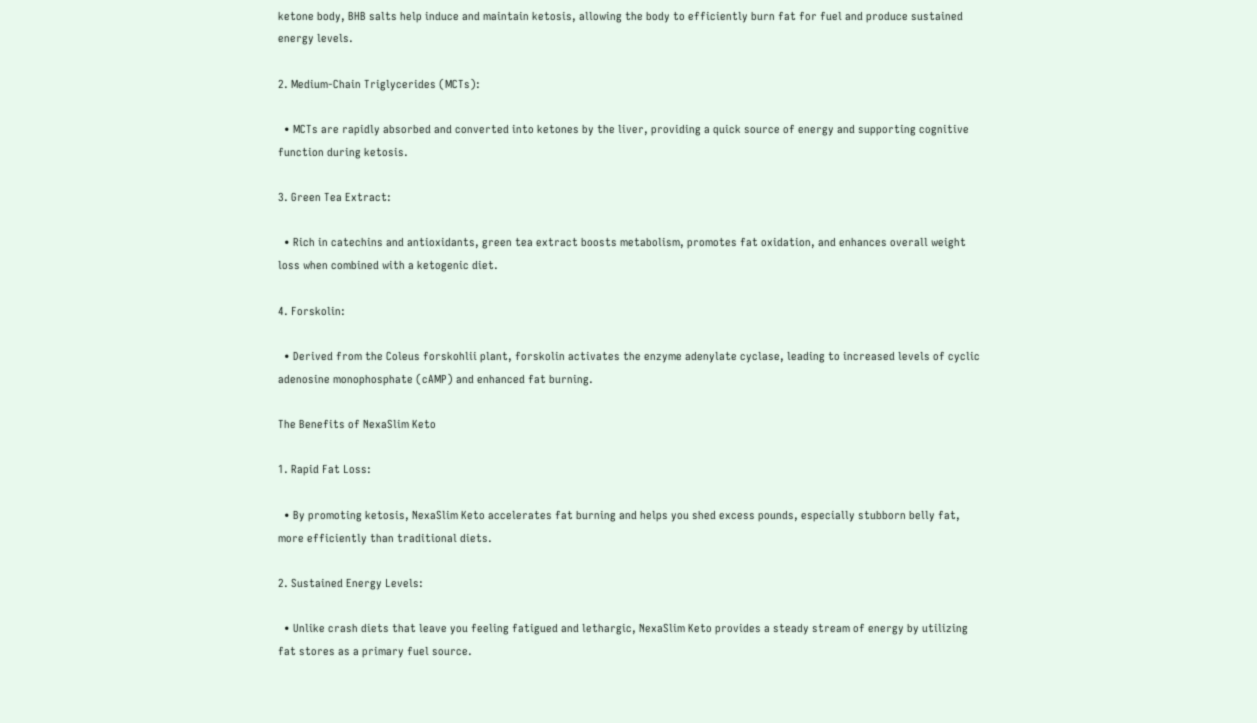ketone body, BHB salts help induce and maintain ketosis, allowing the body to efficiently burn fat for fuel and produce sustained energy levels.

2. Medium-Chain Triglycerides (MCTs):

  • MCTs are rapidly absorbed and converted into ketones by the liver, providing a quick source of energy and supporting cognitive function during ketosis.

3. Green Tea Extract:

  • Rich in catechins and antioxidants, green tea extract boosts metabolism, promotes fat oxidation, and enhances overall weight loss when combined with a ketogenic diet.

4. Forskolin:

  • Derived from the Coleus forskohlii plant, forskolin activates the enzyme adenylate cyclase, leading to increased levels of cyclic adenosine monophosphate (cAMP) and enhanced fat burning.

The Benefits of NexaSlim Keto

1. Rapid Fat Loss:

  • By promoting ketosis, NexaSlim Keto accelerates fat burning and helps you shed excess pounds, especially stubborn belly fat, more efficiently than traditional diets.

2. Sustained Energy Levels:

  • Unlike crash diets that leave you feeling fatigued and lethargic, NexaSlim Keto provides a steady stream of energy by utilizing fat stores as a primary fuel source.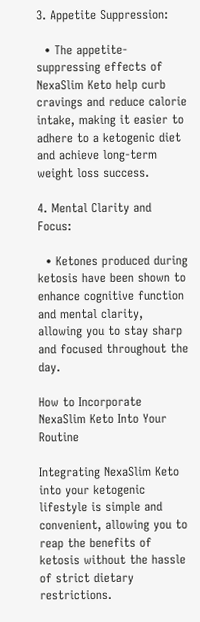3. Appetite Suppression:

  • The appetite-suppressing effects of NexaSlim Keto help curb cravings and reduce calorie intake, making it easier to adhere to a ketogenic diet and achieve long-term weight loss success.

4. Mental Clarity and Focus:

  • Ketones produced during ketosis have been shown to enhance cognitive function and mental clarity, allowing you to stay sharp and focused throughout the day.

How to Incorporate NexaSlim Keto Into Your Routine

Integrating NexaSlim Keto into your ketogenic lifestyle is simple and convenient, allowing you to reap the benefits of ketosis without the hassle of strict dietary restrictions.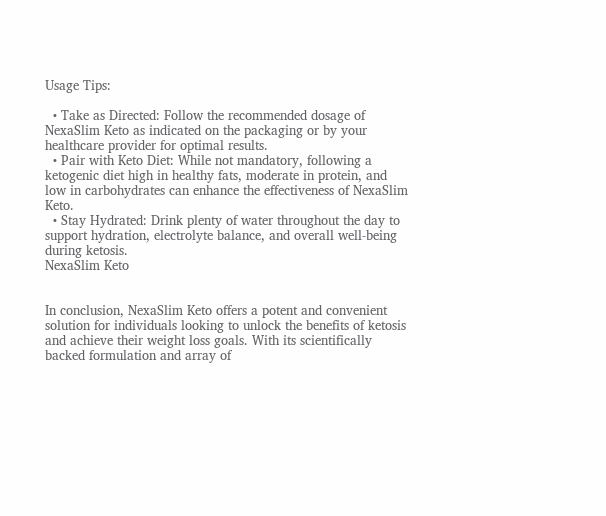Usage Tips:

  • Take as Directed: Follow the recommended dosage of NexaSlim Keto as indicated on the packaging or by your healthcare provider for optimal results.
  • Pair with Keto Diet: While not mandatory, following a ketogenic diet high in healthy fats, moderate in protein, and low in carbohydrates can enhance the effectiveness of NexaSlim Keto.
  • Stay Hydrated: Drink plenty of water throughout the day to support hydration, electrolyte balance, and overall well-being during ketosis.
NexaSlim Keto


In conclusion, NexaSlim Keto offers a potent and convenient solution for individuals looking to unlock the benefits of ketosis and achieve their weight loss goals. With its scientifically backed formulation and array of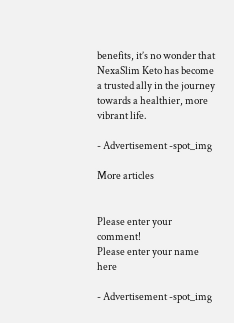benefits, it’s no wonder that NexaSlim Keto has become a trusted ally in the journey towards a healthier, more vibrant life.

- Advertisement -spot_img

More articles


Please enter your comment!
Please enter your name here

- Advertisement -spot_img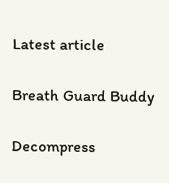Latest article

Breath Guard Buddy

Decompress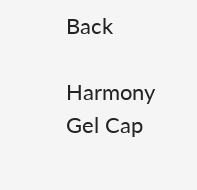Back

Harmony Gel Cap